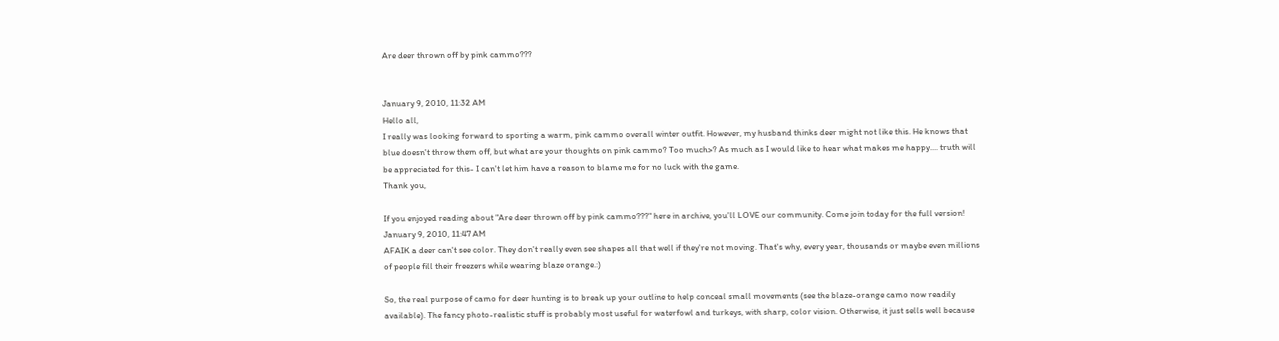Are deer thrown off by pink cammo???


January 9, 2010, 11:32 AM
Hello all,
I really was looking forward to sporting a warm, pink cammo overall winter outfit. However, my husband thinks deer might not like this. He knows that blue doesn't throw them off, but what are your thoughts on pink cammo? Too much>? As much as I would like to hear what makes me happy.... truth will be appreciated for this- I can't let him have a reason to blame me for no luck with the game.
Thank you,

If you enjoyed reading about "Are deer thrown off by pink cammo???" here in archive, you'll LOVE our community. Come join today for the full version!
January 9, 2010, 11:47 AM
AFAIK a deer can't see color. They don't really even see shapes all that well if they're not moving. That's why, every year, thousands or maybe even millions of people fill their freezers while wearing blaze orange.:)

So, the real purpose of camo for deer hunting is to break up your outline to help conceal small movements (see the blaze-orange camo now readily available). The fancy photo-realistic stuff is probably most useful for waterfowl and turkeys, with sharp, color vision. Otherwise, it just sells well because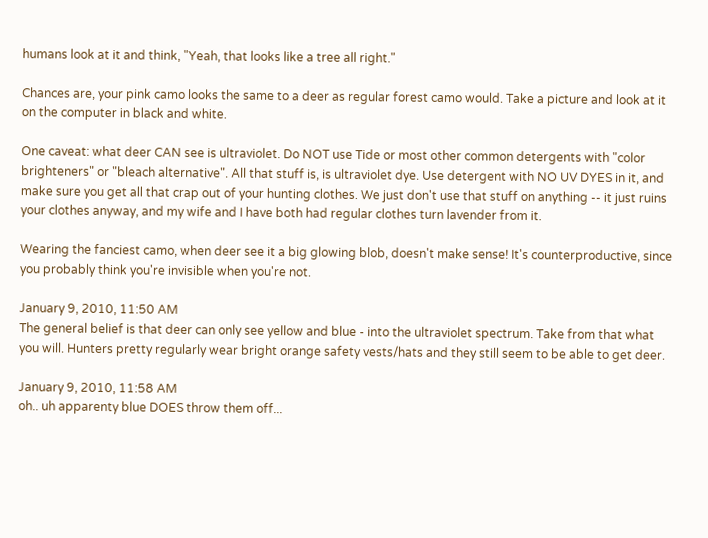humans look at it and think, "Yeah, that looks like a tree all right."

Chances are, your pink camo looks the same to a deer as regular forest camo would. Take a picture and look at it on the computer in black and white.

One caveat: what deer CAN see is ultraviolet. Do NOT use Tide or most other common detergents with "color brighteners" or "bleach alternative". All that stuff is, is ultraviolet dye. Use detergent with NO UV DYES in it, and make sure you get all that crap out of your hunting clothes. We just don't use that stuff on anything -- it just ruins your clothes anyway, and my wife and I have both had regular clothes turn lavender from it.

Wearing the fanciest camo, when deer see it a big glowing blob, doesn't make sense! It's counterproductive, since you probably think you're invisible when you're not.

January 9, 2010, 11:50 AM
The general belief is that deer can only see yellow and blue - into the ultraviolet spectrum. Take from that what you will. Hunters pretty regularly wear bright orange safety vests/hats and they still seem to be able to get deer.

January 9, 2010, 11:58 AM
oh.. uh apparenty blue DOES throw them off...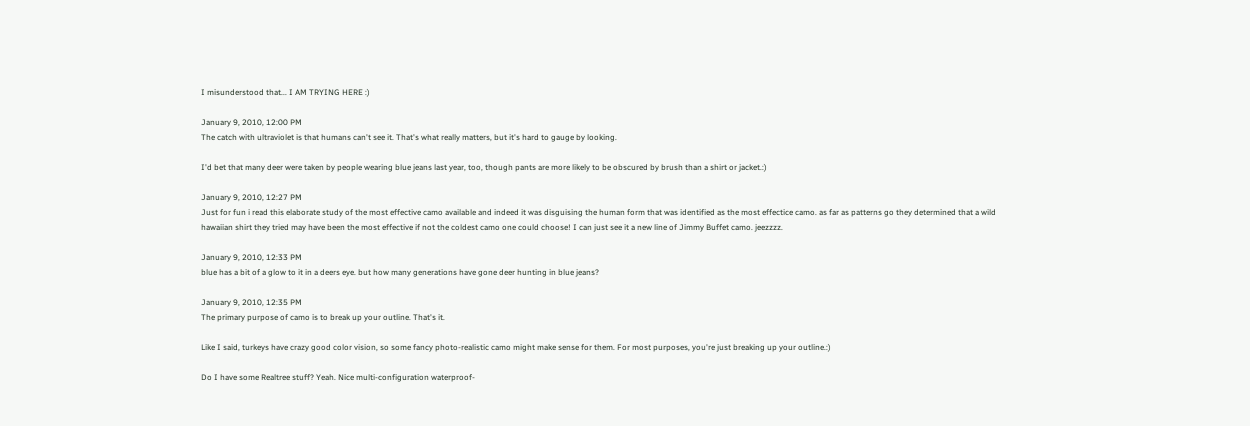I misunderstood that... I AM TRYING HERE :)

January 9, 2010, 12:00 PM
The catch with ultraviolet is that humans can't see it. That's what really matters, but it's hard to gauge by looking.

I'd bet that many deer were taken by people wearing blue jeans last year, too, though pants are more likely to be obscured by brush than a shirt or jacket.:)

January 9, 2010, 12:27 PM
Just for fun i read this elaborate study of the most effective camo available and indeed it was disguising the human form that was identified as the most effectice camo. as far as patterns go they determined that a wild hawaiian shirt they tried may have been the most effective if not the coldest camo one could choose! I can just see it a new line of Jimmy Buffet camo. jeezzzz.

January 9, 2010, 12:33 PM
blue has a bit of a glow to it in a deers eye. but how many generations have gone deer hunting in blue jeans?

January 9, 2010, 12:35 PM
The primary purpose of camo is to break up your outline. That's it.

Like I said, turkeys have crazy good color vision, so some fancy photo-realistic camo might make sense for them. For most purposes, you're just breaking up your outline.:)

Do I have some Realtree stuff? Yeah. Nice multi-configuration waterproof-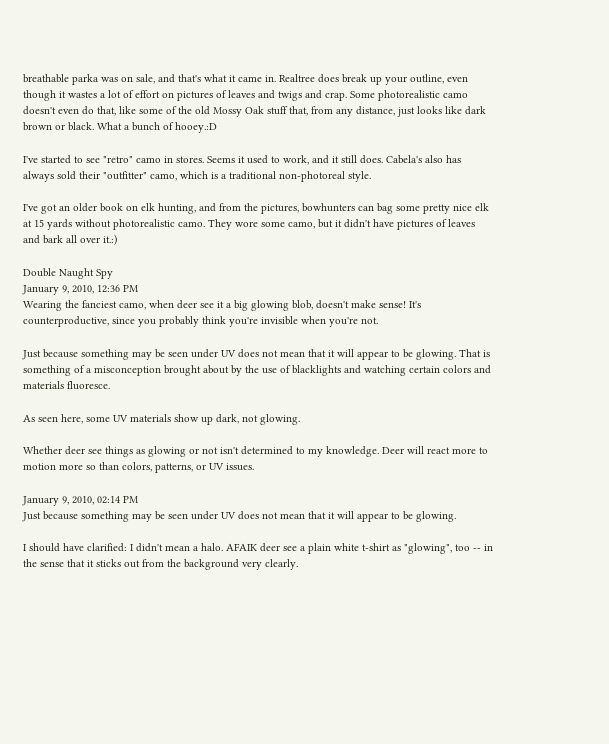breathable parka was on sale, and that's what it came in. Realtree does break up your outline, even though it wastes a lot of effort on pictures of leaves and twigs and crap. Some photorealistic camo doesn't even do that, like some of the old Mossy Oak stuff that, from any distance, just looks like dark brown or black. What a bunch of hooey.:D

I've started to see "retro" camo in stores. Seems it used to work, and it still does. Cabela's also has always sold their "outfitter" camo, which is a traditional non-photoreal style.

I've got an older book on elk hunting, and from the pictures, bowhunters can bag some pretty nice elk at 15 yards without photorealistic camo. They wore some camo, but it didn't have pictures of leaves and bark all over it.:)

Double Naught Spy
January 9, 2010, 12:36 PM
Wearing the fanciest camo, when deer see it a big glowing blob, doesn't make sense! It's counterproductive, since you probably think you're invisible when you're not.

Just because something may be seen under UV does not mean that it will appear to be glowing. That is something of a misconception brought about by the use of blacklights and watching certain colors and materials fluoresce.

As seen here, some UV materials show up dark, not glowing.

Whether deer see things as glowing or not isn't determined to my knowledge. Deer will react more to motion more so than colors, patterns, or UV issues.

January 9, 2010, 02:14 PM
Just because something may be seen under UV does not mean that it will appear to be glowing.

I should have clarified: I didn't mean a halo. AFAIK deer see a plain white t-shirt as "glowing", too -- in the sense that it sticks out from the background very clearly.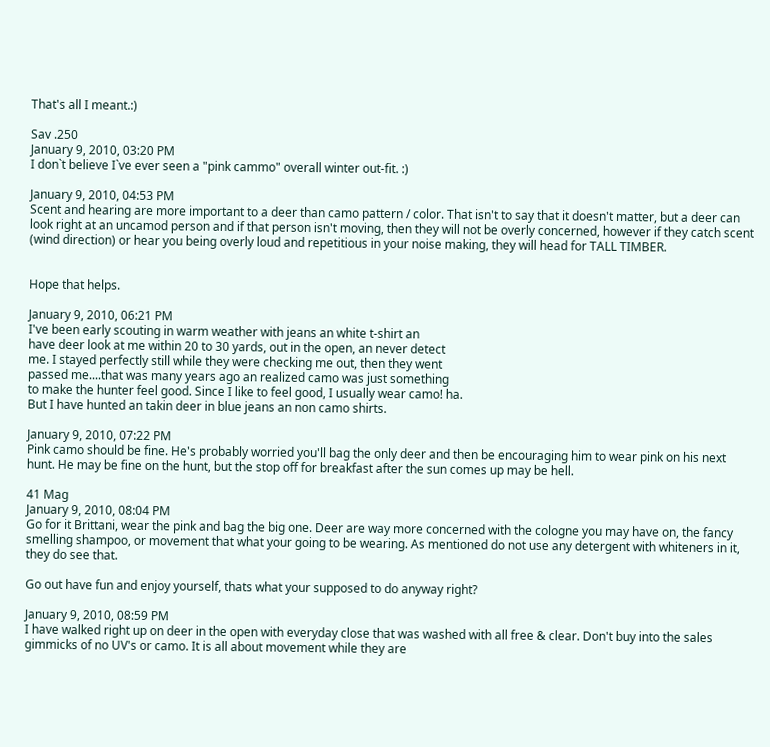That's all I meant.:)

Sav .250
January 9, 2010, 03:20 PM
I don`t believe I`ve ever seen a "pink cammo" overall winter out-fit. :)

January 9, 2010, 04:53 PM
Scent and hearing are more important to a deer than camo pattern / color. That isn't to say that it doesn't matter, but a deer can look right at an uncamod person and if that person isn't moving, then they will not be overly concerned, however if they catch scent (wind direction) or hear you being overly loud and repetitious in your noise making, they will head for TALL TIMBER.


Hope that helps.

January 9, 2010, 06:21 PM
I've been early scouting in warm weather with jeans an white t-shirt an
have deer look at me within 20 to 30 yards, out in the open, an never detect
me. I stayed perfectly still while they were checking me out, then they went
passed me....that was many years ago an realized camo was just something
to make the hunter feel good. Since I like to feel good, I usually wear camo! ha.
But I have hunted an takin deer in blue jeans an non camo shirts.

January 9, 2010, 07:22 PM
Pink camo should be fine. He's probably worried you'll bag the only deer and then be encouraging him to wear pink on his next hunt. He may be fine on the hunt, but the stop off for breakfast after the sun comes up may be hell.

41 Mag
January 9, 2010, 08:04 PM
Go for it Brittani, wear the pink and bag the big one. Deer are way more concerned with the cologne you may have on, the fancy smelling shampoo, or movement that what your going to be wearing. As mentioned do not use any detergent with whiteners in it, they do see that.

Go out have fun and enjoy yourself, thats what your supposed to do anyway right?

January 9, 2010, 08:59 PM
I have walked right up on deer in the open with everyday close that was washed with all free & clear. Don't buy into the sales gimmicks of no UV's or camo. It is all about movement while they are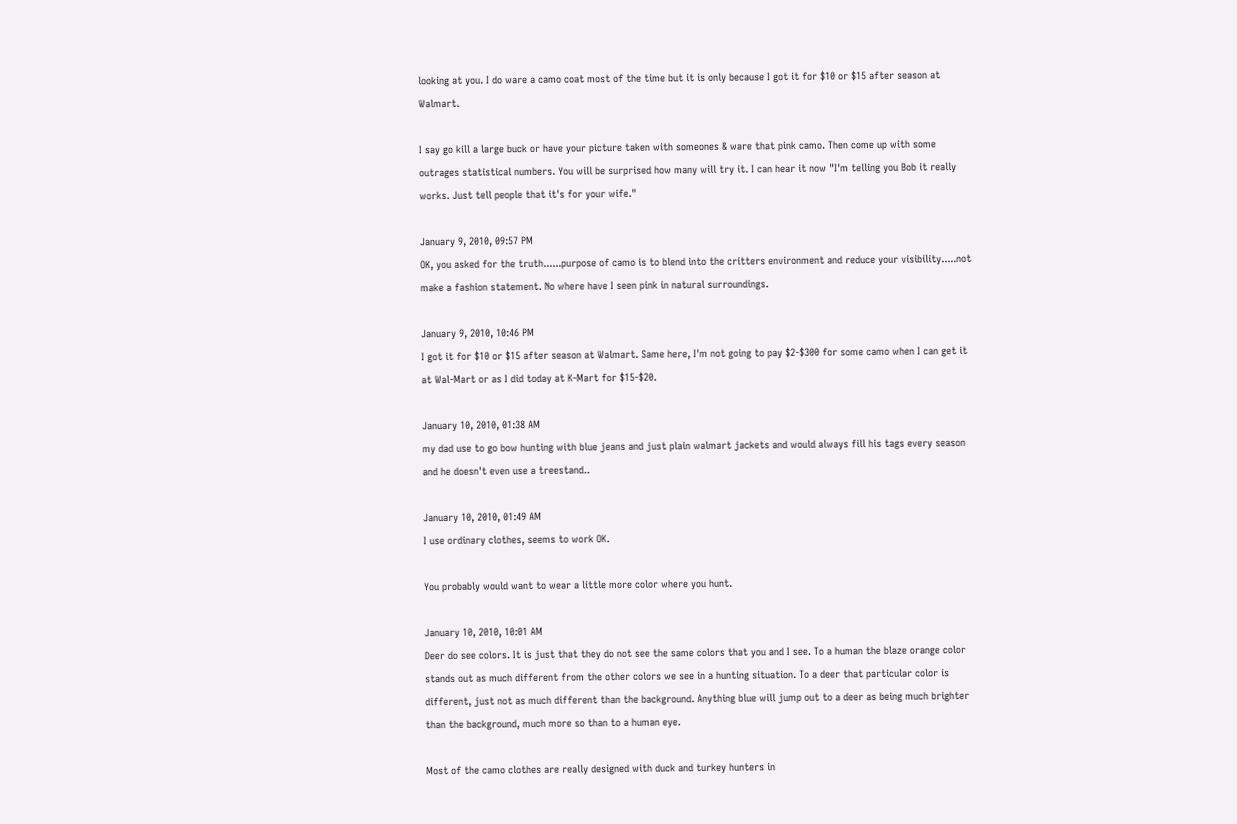looking at you. I do ware a camo coat most of the time but it is only because I got it for $10 or $15 after season at Walmart.

I say go kill a large buck or have your picture taken with someones & ware that pink camo. Then come up with some outrages statistical numbers. You will be surprised how many will try it. I can hear it now "I'm telling you Bob it really works. Just tell people that it's for your wife."

January 9, 2010, 09:57 PM
OK, you asked for the truth......purpose of camo is to blend into the critters environment and reduce your visibility.....not make a fashion statement. No where have I seen pink in natural surroundings.

January 9, 2010, 10:46 PM
I got it for $10 or $15 after season at Walmart. Same here, I'm not going to pay $2-$300 for some camo when I can get it at Wal-Mart or as I did today at K-Mart for $15-$20.

January 10, 2010, 01:38 AM
my dad use to go bow hunting with blue jeans and just plain walmart jackets and would always fill his tags every season and he doesn't even use a treestand..

January 10, 2010, 01:49 AM
I use ordinary clothes, seems to work OK.

You probably would want to wear a little more color where you hunt.

January 10, 2010, 10:01 AM
Deer do see colors. It is just that they do not see the same colors that you and I see. To a human the blaze orange color stands out as much different from the other colors we see in a hunting situation. To a deer that particular color is different, just not as much different than the background. Anything blue will jump out to a deer as being much brighter than the background, much more so than to a human eye.

Most of the camo clothes are really designed with duck and turkey hunters in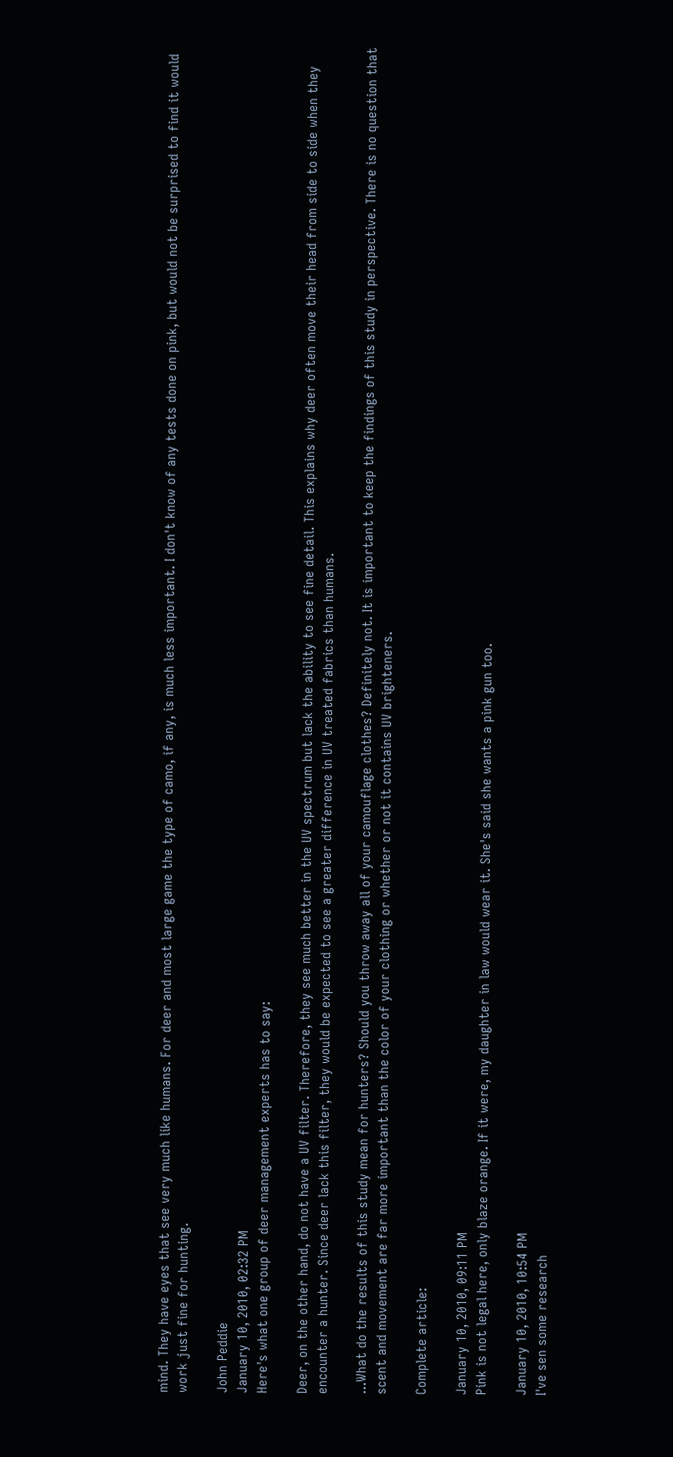mind. They have eyes that see very much like humans. For deer and most large game the type of camo, if any, is much less important. I don't know of any tests done on pink, but would not be surprised to find it would work just fine for hunting.

John Peddie
January 10, 2010, 02:32 PM
Here's what one group of deer management experts has to say:

Deer, on the other hand, do not have a UV filter. Therefore, they see much better in the UV spectrum but lack the ability to see fine detail. This explains why deer often move their head from side to side when they encounter a hunter. Since deer lack this filter, they would be expected to see a greater difference in UV treated fabrics than humans.

...What do the results of this study mean for hunters? Should you throw away all of your camouflage clothes? Definitely not. It is important to keep the findings of this study in perspective. There is no question that scent and movement are far more important than the color of your clothing or whether or not it contains UV brighteners.

Complete article:

January 10, 2010, 09:11 PM
Pink is not legal here, only blaze orange. If it were, my daughter in law would wear it. She's said she wants a pink gun too.

January 10, 2010, 10:54 PM
I've sen some research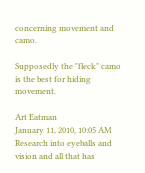concerning movement and camo.

Supposedly the "fleck" camo is the best for hiding movement.

Art Eatman
January 11, 2010, 10:05 AM
Research into eyeballs and vision and all that has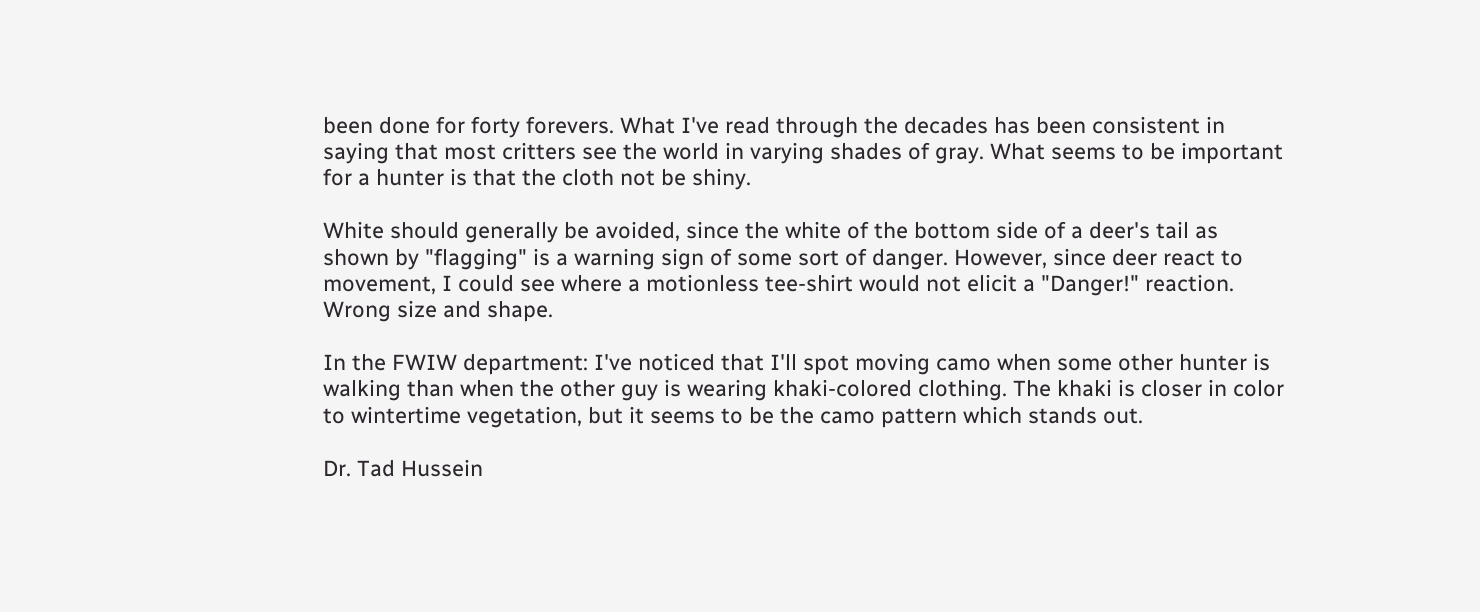been done for forty forevers. What I've read through the decades has been consistent in saying that most critters see the world in varying shades of gray. What seems to be important for a hunter is that the cloth not be shiny.

White should generally be avoided, since the white of the bottom side of a deer's tail as shown by "flagging" is a warning sign of some sort of danger. However, since deer react to movement, I could see where a motionless tee-shirt would not elicit a "Danger!" reaction. Wrong size and shape.

In the FWIW department: I've noticed that I'll spot moving camo when some other hunter is walking than when the other guy is wearing khaki-colored clothing. The khaki is closer in color to wintertime vegetation, but it seems to be the camo pattern which stands out.

Dr. Tad Hussein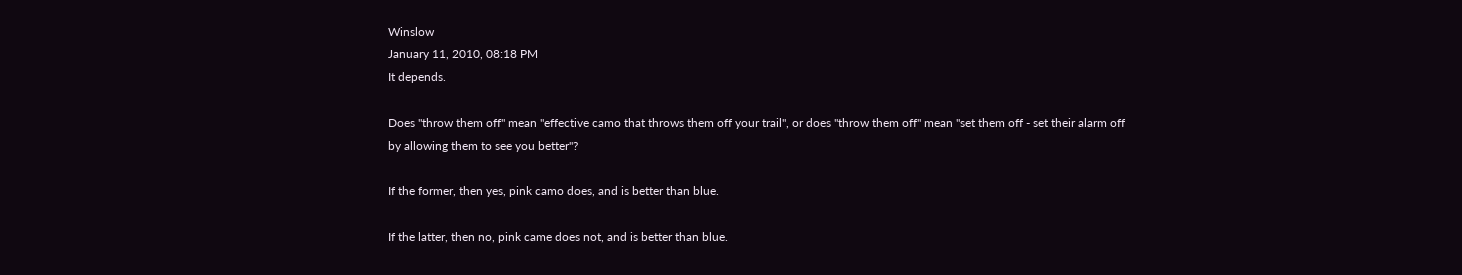Winslow
January 11, 2010, 08:18 PM
It depends.

Does "throw them off" mean "effective camo that throws them off your trail", or does "throw them off" mean "set them off - set their alarm off by allowing them to see you better"?

If the former, then yes, pink camo does, and is better than blue.

If the latter, then no, pink came does not, and is better than blue.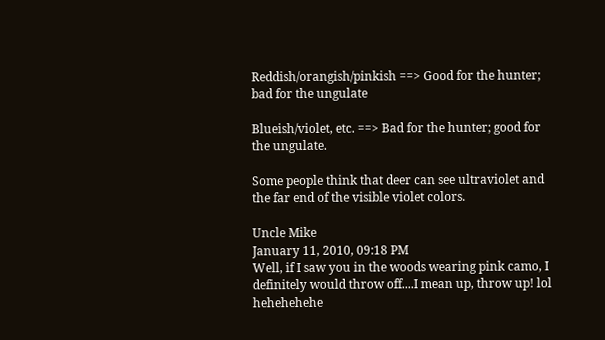Reddish/orangish/pinkish ==> Good for the hunter; bad for the ungulate

Blueish/violet, etc. ==> Bad for the hunter; good for the ungulate.

Some people think that deer can see ultraviolet and the far end of the visible violet colors.

Uncle Mike
January 11, 2010, 09:18 PM
Well, if I saw you in the woods wearing pink camo, I definitely would throw off....I mean up, throw up! lol hehehehehe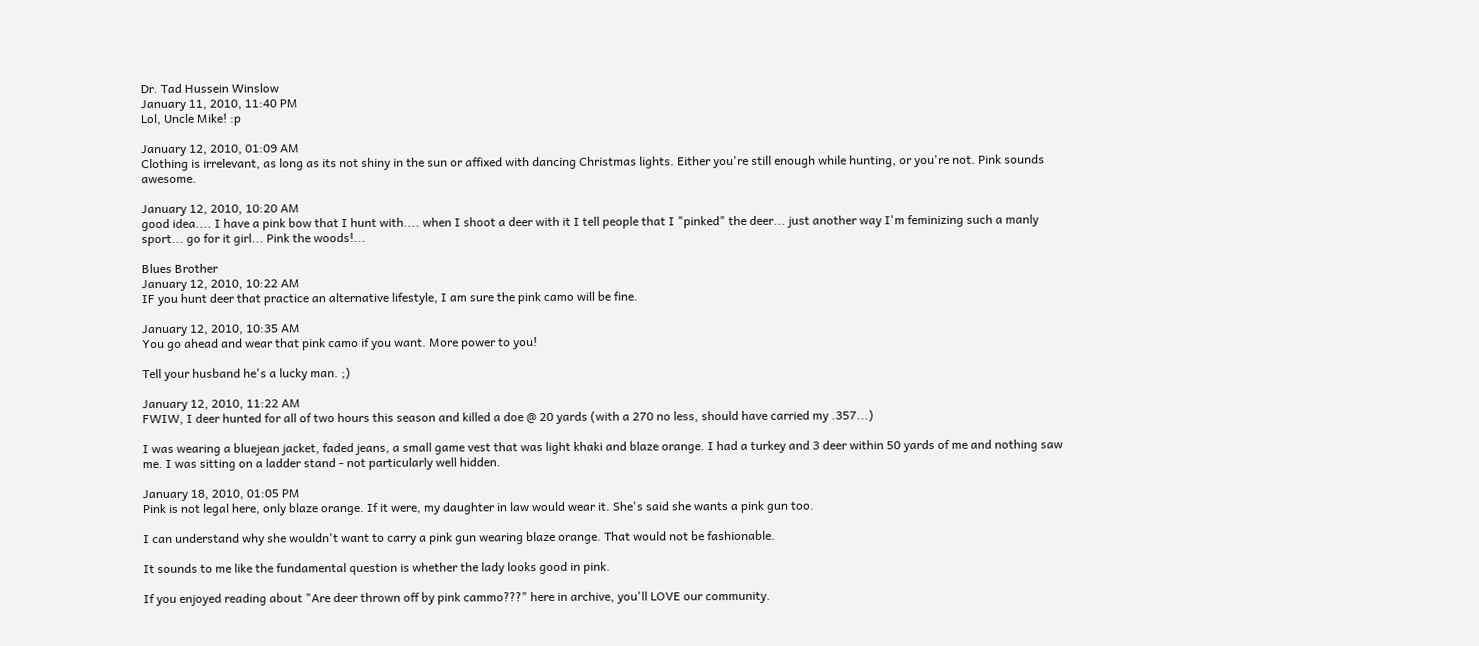Dr. Tad Hussein Winslow
January 11, 2010, 11:40 PM
Lol, Uncle Mike! :p

January 12, 2010, 01:09 AM
Clothing is irrelevant, as long as its not shiny in the sun or affixed with dancing Christmas lights. Either you're still enough while hunting, or you're not. Pink sounds awesome.

January 12, 2010, 10:20 AM
good idea.... I have a pink bow that I hunt with.... when I shoot a deer with it I tell people that I "pinked" the deer... just another way I'm feminizing such a manly sport... go for it girl... Pink the woods!...

Blues Brother
January 12, 2010, 10:22 AM
IF you hunt deer that practice an alternative lifestyle, I am sure the pink camo will be fine.

January 12, 2010, 10:35 AM
You go ahead and wear that pink camo if you want. More power to you!

Tell your husband he's a lucky man. ;)

January 12, 2010, 11:22 AM
FWIW, I deer hunted for all of two hours this season and killed a doe @ 20 yards (with a 270 no less, should have carried my .357...)

I was wearing a bluejean jacket, faded jeans, a small game vest that was light khaki and blaze orange. I had a turkey and 3 deer within 50 yards of me and nothing saw me. I was sitting on a ladder stand - not particularly well hidden.

January 18, 2010, 01:05 PM
Pink is not legal here, only blaze orange. If it were, my daughter in law would wear it. She's said she wants a pink gun too.

I can understand why she wouldn't want to carry a pink gun wearing blaze orange. That would not be fashionable.

It sounds to me like the fundamental question is whether the lady looks good in pink.

If you enjoyed reading about "Are deer thrown off by pink cammo???" here in archive, you'll LOVE our community.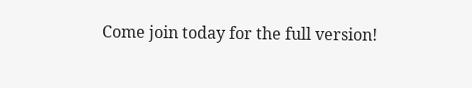Come join today for the full version!